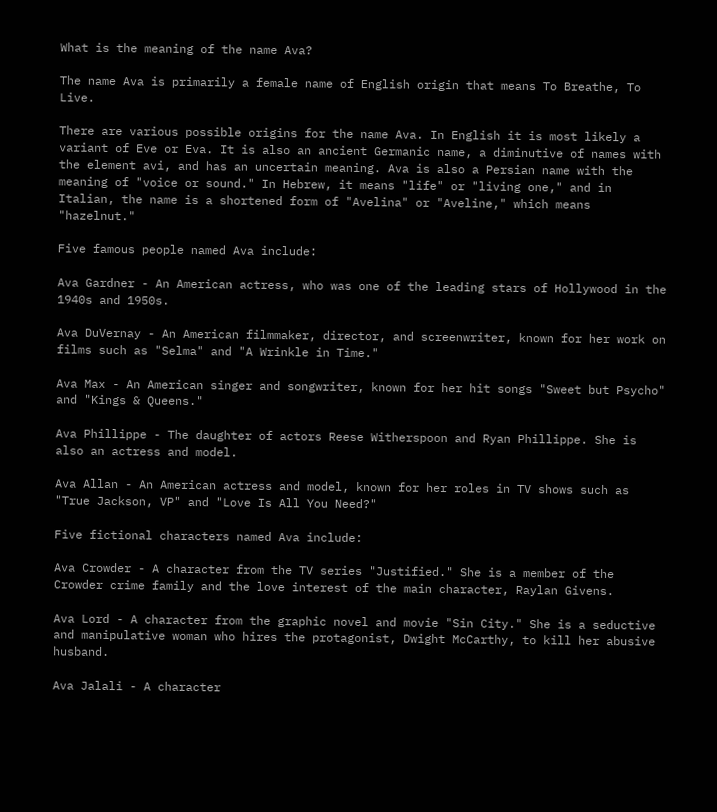What is the meaning of the name Ava?

The name Ava is primarily a female name of English origin that means To Breathe, To Live.

There are various possible origins for the name Ava. In English it is most likely a variant of Eve or Eva. It is also an ancient Germanic name, a diminutive of names with the element avi, and has an uncertain meaning. Ava is also a Persian name with the meaning of "voice or sound." In Hebrew, it means "life" or "living one," and in Italian, the name is a shortened form of "Avelina" or "Aveline," which means "hazelnut."

Five famous people named Ava include:

Ava Gardner - An American actress, who was one of the leading stars of Hollywood in the 1940s and 1950s.

Ava DuVernay - An American filmmaker, director, and screenwriter, known for her work on films such as "Selma" and "A Wrinkle in Time."

Ava Max - An American singer and songwriter, known for her hit songs "Sweet but Psycho" and "Kings & Queens."

Ava Phillippe - The daughter of actors Reese Witherspoon and Ryan Phillippe. She is also an actress and model.

Ava Allan - An American actress and model, known for her roles in TV shows such as "True Jackson, VP" and "Love Is All You Need?"

Five fictional characters named Ava include:

Ava Crowder - A character from the TV series "Justified." She is a member of the Crowder crime family and the love interest of the main character, Raylan Givens.

Ava Lord - A character from the graphic novel and movie "Sin City." She is a seductive and manipulative woman who hires the protagonist, Dwight McCarthy, to kill her abusive husband.

Ava Jalali - A character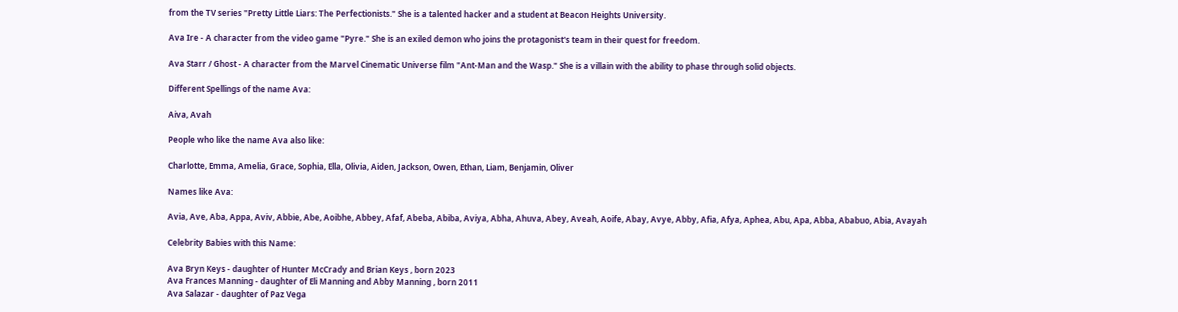from the TV series "Pretty Little Liars: The Perfectionists." She is a talented hacker and a student at Beacon Heights University.

Ava Ire - A character from the video game "Pyre." She is an exiled demon who joins the protagonist's team in their quest for freedom.

Ava Starr / Ghost - A character from the Marvel Cinematic Universe film "Ant-Man and the Wasp." She is a villain with the ability to phase through solid objects.

Different Spellings of the name Ava:

Aiva, Avah

People who like the name Ava also like:

Charlotte, Emma, Amelia, Grace, Sophia, Ella, Olivia, Aiden, Jackson, Owen, Ethan, Liam, Benjamin, Oliver

Names like Ava:

Avia, Ave, Aba, Appa, Aviv, Abbie, Abe, Aoibhe, Abbey, Afaf, Abeba, Abiba, Aviya, Abha, Ahuva, Abey, Aveah, Aoife, Abay, Avye, Abby, Afia, Afya, Aphea, Abu, Apa, Abba, Ababuo, Abia, Avayah

Celebrity Babies with this Name:

Ava Bryn Keys - daughter of Hunter McCrady and Brian Keys , born 2023
Ava Frances Manning - daughter of Eli Manning and Abby Manning , born 2011
Ava Salazar - daughter of Paz Vega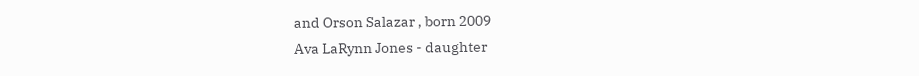and Orson Salazar , born 2009
Ava LaRynn Jones - daughter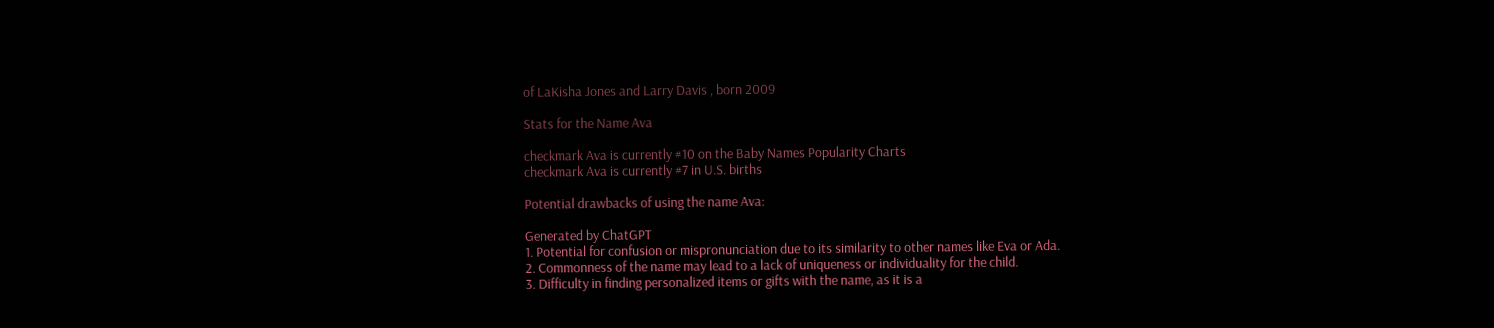of LaKisha Jones and Larry Davis , born 2009

Stats for the Name Ava

checkmark Ava is currently #10 on the Baby Names Popularity Charts
checkmark Ava is currently #7 in U.S. births

Potential drawbacks of using the name Ava:

Generated by ChatGPT
1. Potential for confusion or mispronunciation due to its similarity to other names like Eva or Ada.
2. Commonness of the name may lead to a lack of uniqueness or individuality for the child.
3. Difficulty in finding personalized items or gifts with the name, as it is a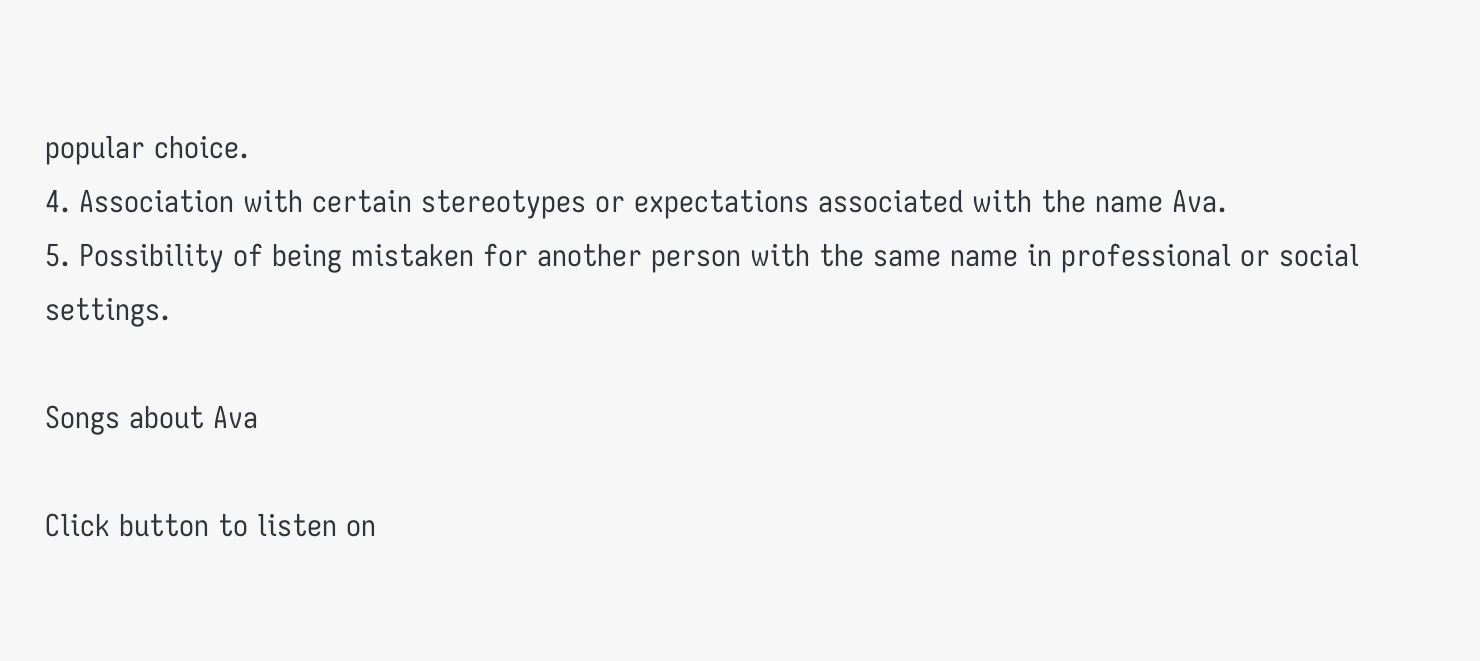popular choice.
4. Association with certain stereotypes or expectations associated with the name Ava.
5. Possibility of being mistaken for another person with the same name in professional or social settings.

Songs about Ava

Click button to listen on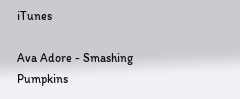iTunes

Ava Adore - Smashing Pumpkins